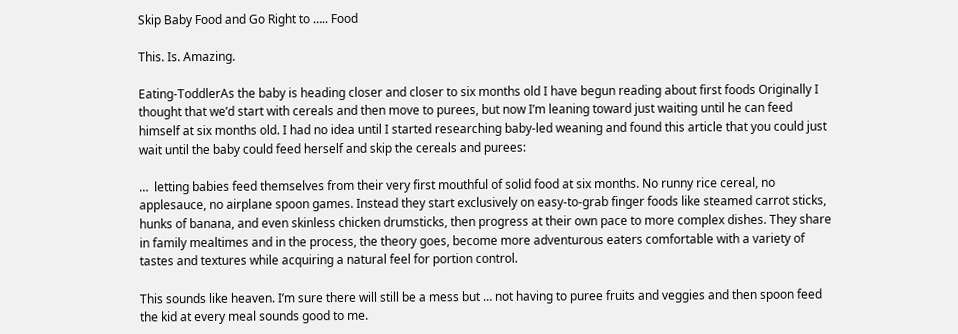Skip Baby Food and Go Right to ….. Food

This. Is. Amazing.

Eating-ToddlerAs the baby is heading closer and closer to six months old I have begun reading about first foods Originally I thought that we’d start with cereals and then move to purees, but now I’m leaning toward just waiting until he can feed himself at six months old. I had no idea until I started researching baby-led weaning and found this article that you could just wait until the baby could feed herself and skip the cereals and purees:

…  letting babies feed themselves from their very first mouthful of solid food at six months. No runny rice cereal, no applesauce, no airplane spoon games. Instead they start exclusively on easy-to-grab finger foods like steamed carrot sticks, hunks of banana, and even skinless chicken drumsticks, then progress at their own pace to more complex dishes. They share in family mealtimes and in the process, the theory goes, become more adventurous eaters comfortable with a variety of tastes and textures while acquiring a natural feel for portion control.

This sounds like heaven. I’m sure there will still be a mess but … not having to puree fruits and veggies and then spoon feed the kid at every meal sounds good to me.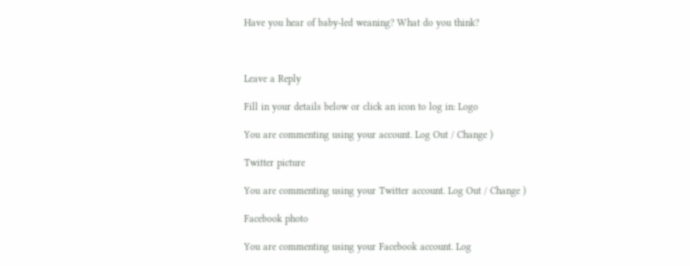Have you hear of baby-led weaning? What do you think?



Leave a Reply

Fill in your details below or click an icon to log in: Logo

You are commenting using your account. Log Out / Change )

Twitter picture

You are commenting using your Twitter account. Log Out / Change )

Facebook photo

You are commenting using your Facebook account. Log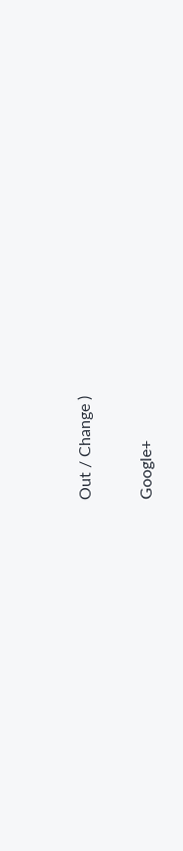Out / Change )

Google+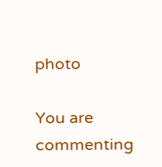photo

You are commenting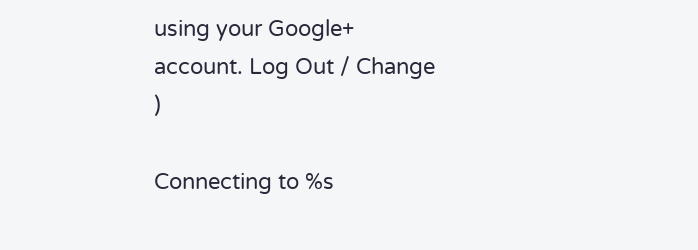using your Google+ account. Log Out / Change )

Connecting to %s